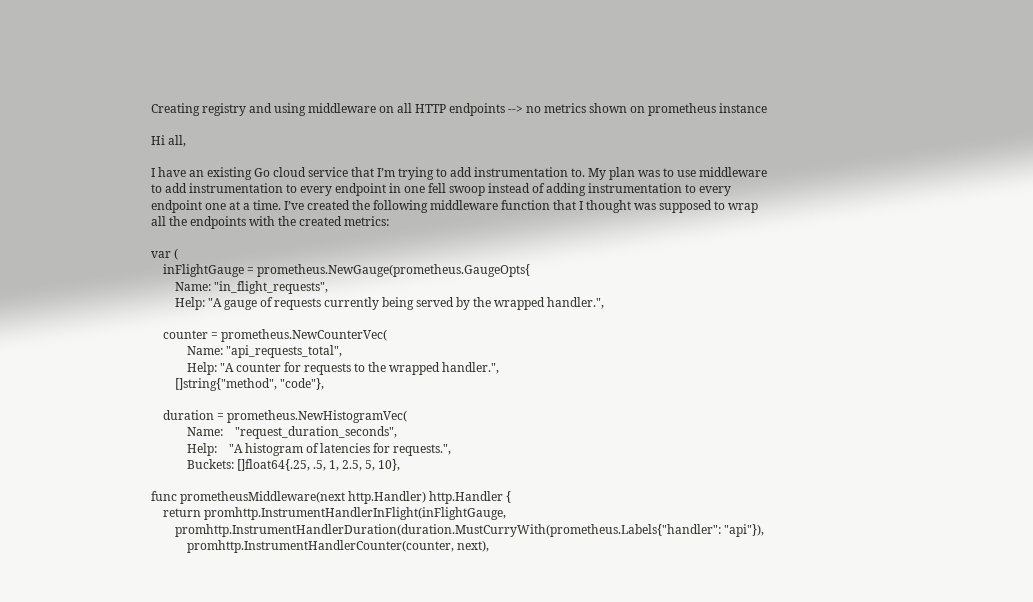Creating registry and using middleware on all HTTP endpoints --> no metrics shown on prometheus instance

Hi all,

I have an existing Go cloud service that I’m trying to add instrumentation to. My plan was to use middleware to add instrumentation to every endpoint in one fell swoop instead of adding instrumentation to every endpoint one at a time. I’ve created the following middleware function that I thought was supposed to wrap all the endpoints with the created metrics:

var (
    inFlightGauge = prometheus.NewGauge(prometheus.GaugeOpts{
        Name: "in_flight_requests",
        Help: "A gauge of requests currently being served by the wrapped handler.",

    counter = prometheus.NewCounterVec(
            Name: "api_requests_total",
            Help: "A counter for requests to the wrapped handler.",
        []string{"method", "code"},

    duration = prometheus.NewHistogramVec(
            Name:    "request_duration_seconds",
            Help:    "A histogram of latencies for requests.",
            Buckets: []float64{.25, .5, 1, 2.5, 5, 10},

func prometheusMiddleware(next http.Handler) http.Handler {
    return promhttp.InstrumentHandlerInFlight(inFlightGauge,
        promhttp.InstrumentHandlerDuration(duration.MustCurryWith(prometheus.Labels{"handler": "api"}),
            promhttp.InstrumentHandlerCounter(counter, next),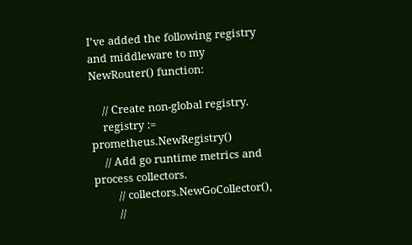I’ve added the following registry and middleware to my NewRouter() function:

    // Create non-global registry.
    registry := prometheus.NewRegistry()
    // Add go runtime metrics and process collectors.
        // collectors.NewGoCollector(),
        //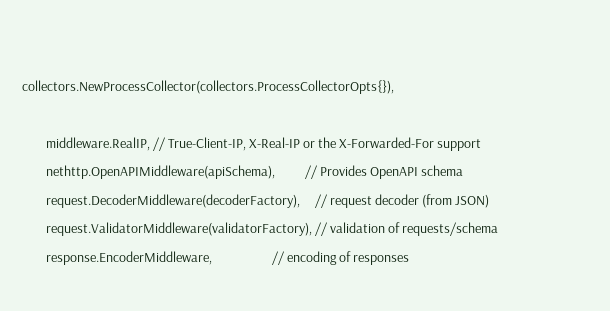collectors.NewProcessCollector(collectors.ProcessCollectorOpts{}),

        middleware.RealIP, // True-Client-IP, X-Real-IP or the X-Forwarded-For support
        nethttp.OpenAPIMiddleware(apiSchema),          // Provides OpenAPI schema
        request.DecoderMiddleware(decoderFactory),     // request decoder (from JSON)
        request.ValidatorMiddleware(validatorFactory), // validation of requests/schema
        response.EncoderMiddleware,                    // encoding of responses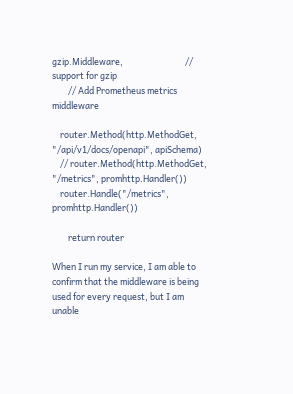gzip.Middleware,                               // support for gzip
        // Add Prometheus metrics middleware

    router.Method(http.MethodGet, "/api/v1/docs/openapi", apiSchema)
    // router.Method(http.MethodGet, "/metrics", promhttp.Handler())
    router.Handle("/metrics", promhttp.Handler())

        return router

When I run my service, I am able to confirm that the middleware is being used for every request, but I am unable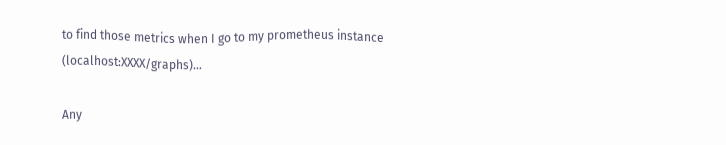to find those metrics when I go to my prometheus instance (localhost:XXXX/graphs)…

Any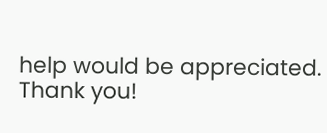help would be appreciated. Thank you!